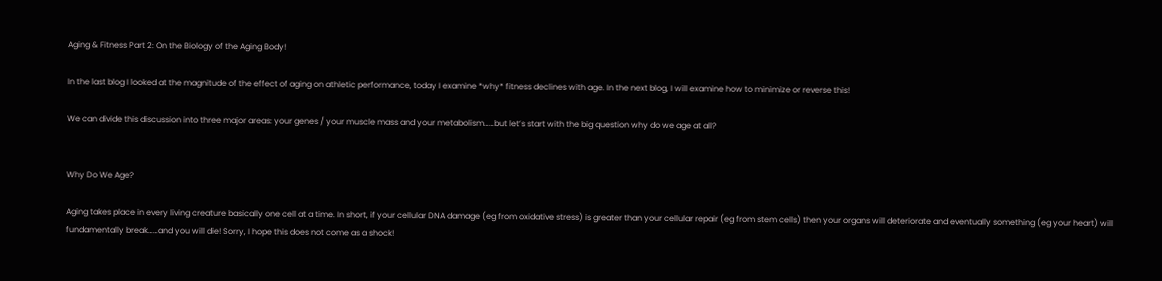Aging & Fitness Part 2: On the Biology of the Aging Body!

In the last blog I looked at the magnitude of the effect of aging on athletic performance, today I examine *why* fitness declines with age. In the next blog, I will examine how to minimize or reverse this!

We can divide this discussion into three major areas: your genes / your muscle mass and your metabolism……but let’s start with the big question why do we age at all?


Why Do We Age?

Aging takes place in every living creature basically one cell at a time. In short, if your cellular DNA damage (eg from oxidative stress) is greater than your cellular repair (eg from stem cells) then your organs will deteriorate and eventually something (eg your heart) will fundamentally break……and you will die! Sorry, I hope this does not come as a shock!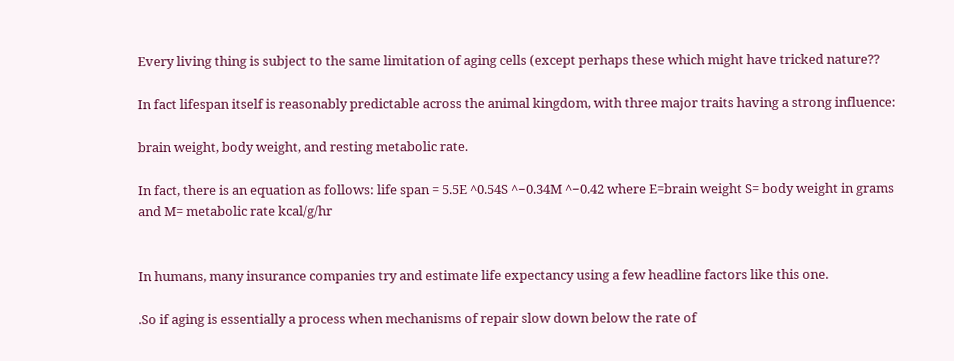Every living thing is subject to the same limitation of aging cells (except perhaps these which might have tricked nature??

In fact lifespan itself is reasonably predictable across the animal kingdom, with three major traits having a strong influence:

brain weight, body weight, and resting metabolic rate.

In fact, there is an equation as follows: life span = 5.5E ^0.54S ^−0.34M ^−0.42 where E=brain weight S= body weight in grams and M= metabolic rate kcal/g/hr


In humans, many insurance companies try and estimate life expectancy using a few headline factors like this one.

.So if aging is essentially a process when mechanisms of repair slow down below the rate of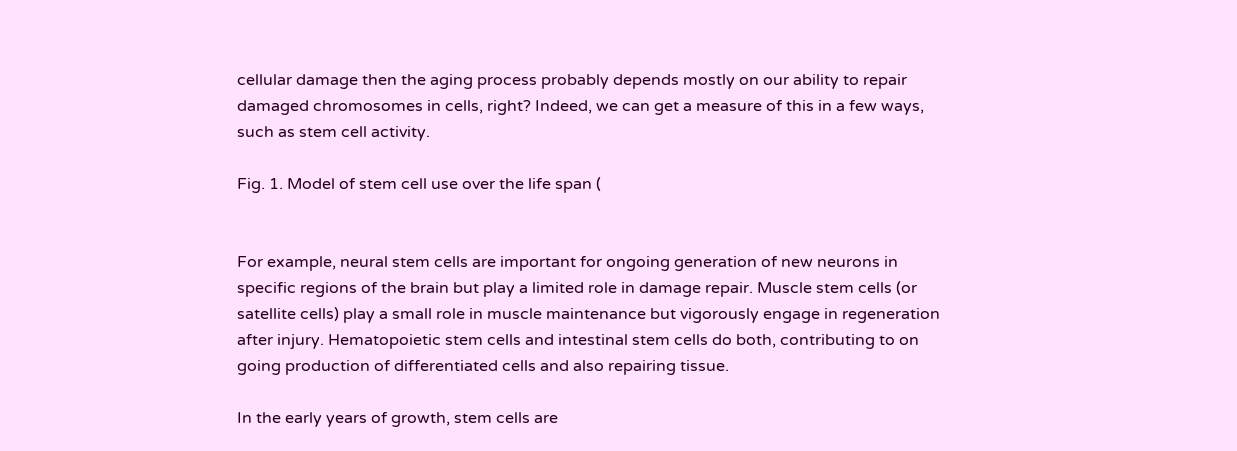cellular damage then the aging process probably depends mostly on our ability to repair damaged chromosomes in cells, right? Indeed, we can get a measure of this in a few ways, such as stem cell activity.

Fig. 1. Model of stem cell use over the life span (


For example, neural stem cells are important for ongoing generation of new neurons in specific regions of the brain but play a limited role in damage repair. Muscle stem cells (or satellite cells) play a small role in muscle maintenance but vigorously engage in regeneration after injury. Hematopoietic stem cells and intestinal stem cells do both, contributing to on going production of differentiated cells and also repairing tissue.

In the early years of growth, stem cells are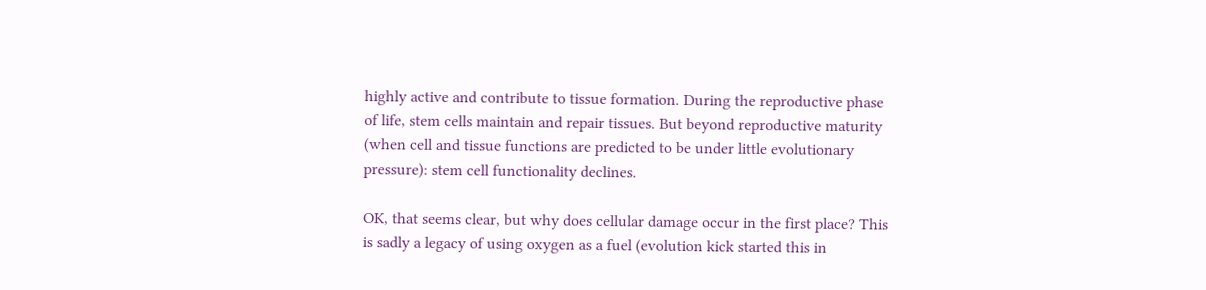highly active and contribute to tissue formation. During the reproductive phase of life, stem cells maintain and repair tissues. But beyond reproductive maturity (when cell and tissue functions are predicted to be under little evolutionary pressure): stem cell functionality declines.

OK, that seems clear, but why does cellular damage occur in the first place? This is sadly a legacy of using oxygen as a fuel (evolution kick started this in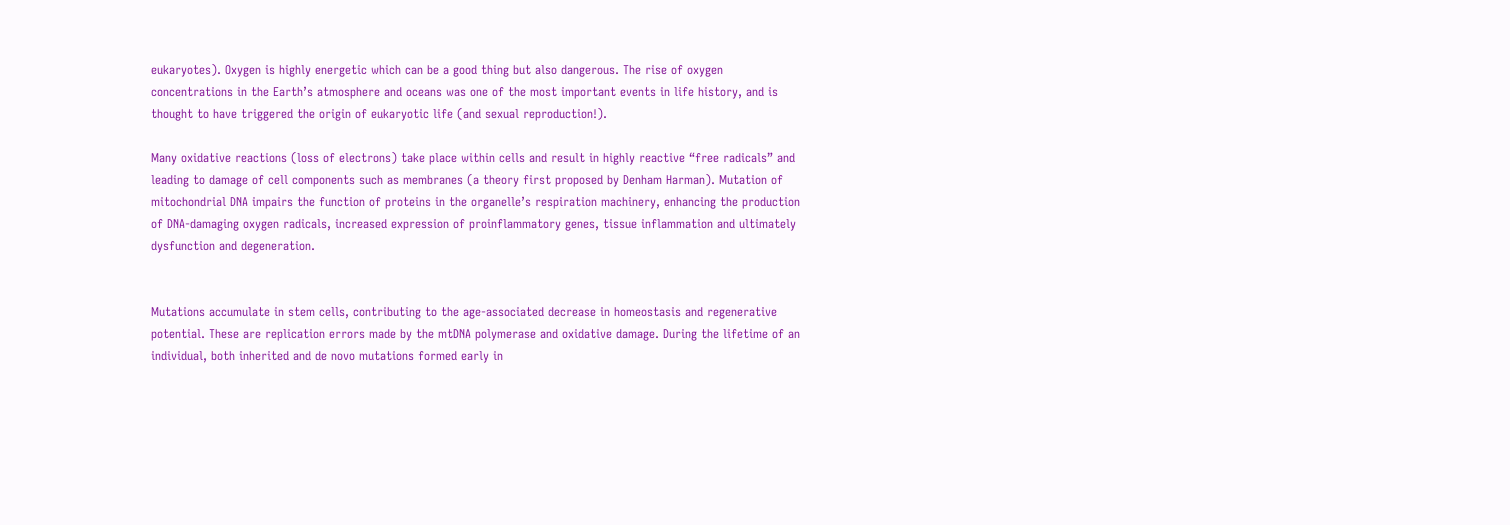eukaryotes). Oxygen is highly energetic which can be a good thing but also dangerous. The rise of oxygen concentrations in the Earth’s atmosphere and oceans was one of the most important events in life history, and is thought to have triggered the origin of eukaryotic life (and sexual reproduction!).

Many oxidative reactions (loss of electrons) take place within cells and result in highly reactive “free radicals” and leading to damage of cell components such as membranes (a theory first proposed by Denham Harman). Mutation of mitochondrial DNA impairs the function of proteins in the organelle’s respiration machinery, enhancing the production of DNA-damaging oxygen radicals, increased expression of proinflammatory genes, tissue inflammation and ultimately dysfunction and degeneration.


Mutations accumulate in stem cells, contributing to the age-associated decrease in homeostasis and regenerative potential. These are replication errors made by the mtDNA polymerase and oxidative damage. During the lifetime of an individual, both inherited and de novo mutations formed early in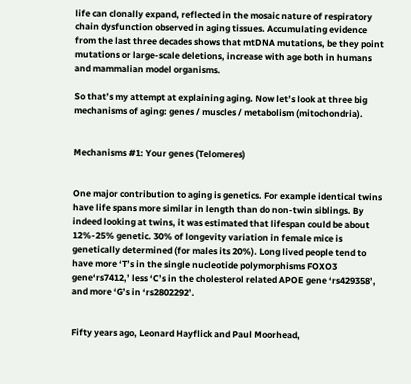life can clonally expand, reflected in the mosaic nature of respiratory chain dysfunction observed in aging tissues. Accumulating evidence from the last three decades shows that mtDNA mutations, be they point mutations or large-scale deletions, increase with age both in humans and mammalian model organisms.

So that’s my attempt at explaining aging. Now let’s look at three big mechanisms of aging: genes / muscles / metabolism (mitochondria).


Mechanisms #1: Your genes (Telomeres)


One major contribution to aging is genetics. For example identical twins have life spans more similar in length than do non-twin siblings. By indeed looking at twins, it was estimated that lifespan could be about 12%-25% genetic. 30% of longevity variation in female mice is genetically determined (for males its 20%). Long lived people tend to have more ‘T’s in the single nucleotide polymorphisms FOXO3 gene‘rs7412,’ less ‘C’s in the cholesterol related APOE gene ‘rs429358’, and more ‘G’s in ‘rs2802292’.


Fifty years ago, Leonard Hayflick and Paul Moorhead,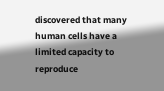discovered that many human cells have a limited capacity to reproduce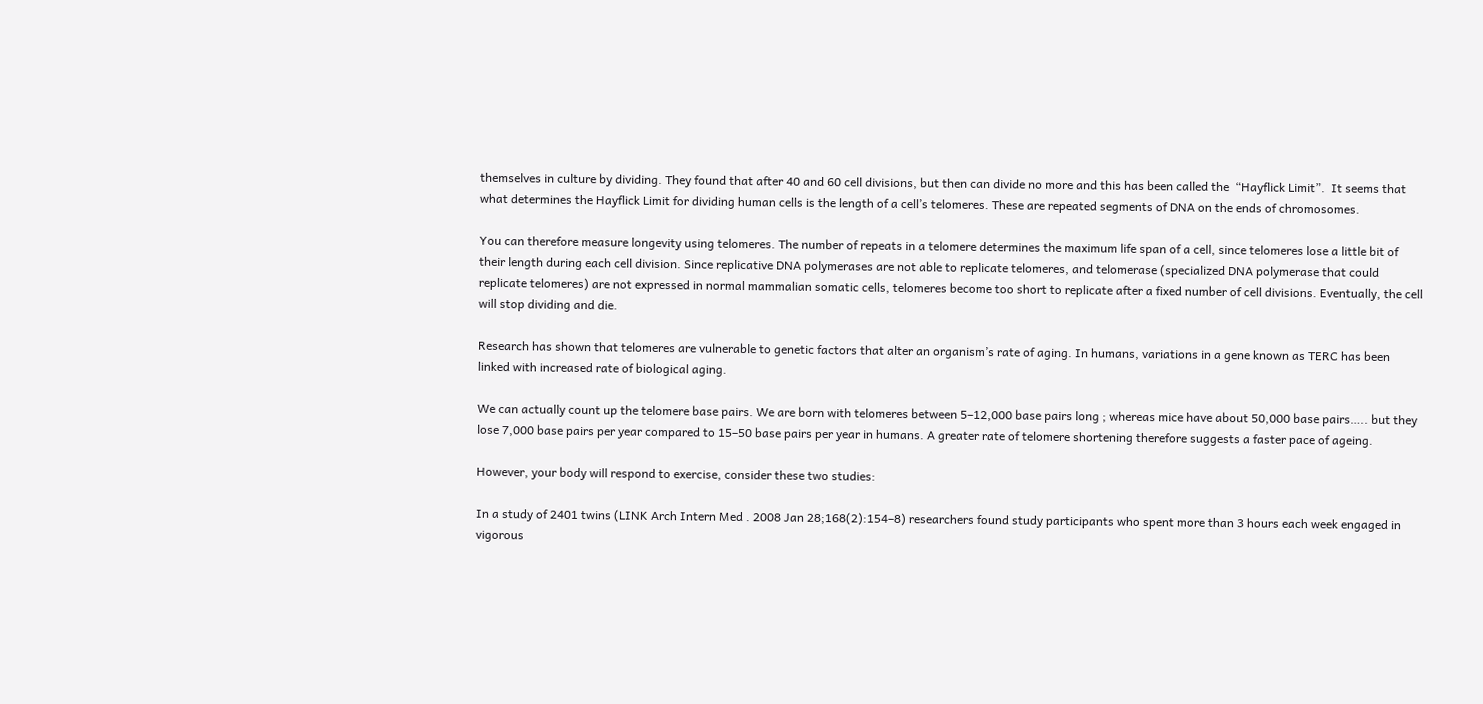themselves in culture by dividing. They found that after 40 and 60 cell divisions, but then can divide no more and this has been called the  “Hayflick Limit”.  It seems that what determines the Hayflick Limit for dividing human cells is the length of a cell’s telomeres. These are repeated segments of DNA on the ends of chromosomes.

You can therefore measure longevity using telomeres. The number of repeats in a telomere determines the maximum life span of a cell, since telomeres lose a little bit of their length during each cell division. Since replicative DNA polymerases are not able to replicate telomeres, and telomerase (specialized DNA polymerase that could replicate telomeres) are not expressed in normal mammalian somatic cells, telomeres become too short to replicate after a fixed number of cell divisions. Eventually, the cell will stop dividing and die.

Research has shown that telomeres are vulnerable to genetic factors that alter an organism’s rate of aging. In humans, variations in a gene known as TERC has been linked with increased rate of biological aging.

We can actually count up the telomere base pairs. We are born with telomeres between 5–12,000 base pairs long ; whereas mice have about 50,000 base pairs….. but they lose 7,000 base pairs per year compared to 15–50 base pairs per year in humans. A greater rate of telomere shortening therefore suggests a faster pace of ageing.

However, your body will respond to exercise, consider these two studies:

In a study of 2401 twins (LINK Arch Intern Med . 2008 Jan 28;168(2):154–8) researchers found study participants who spent more than 3 hours each week engaged in vigorous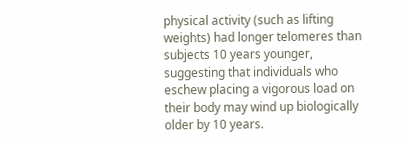physical activity (such as lifting weights) had longer telomeres than subjects 10 years younger, suggesting that individuals who eschew placing a vigorous load on their body may wind up biologically older by 10 years.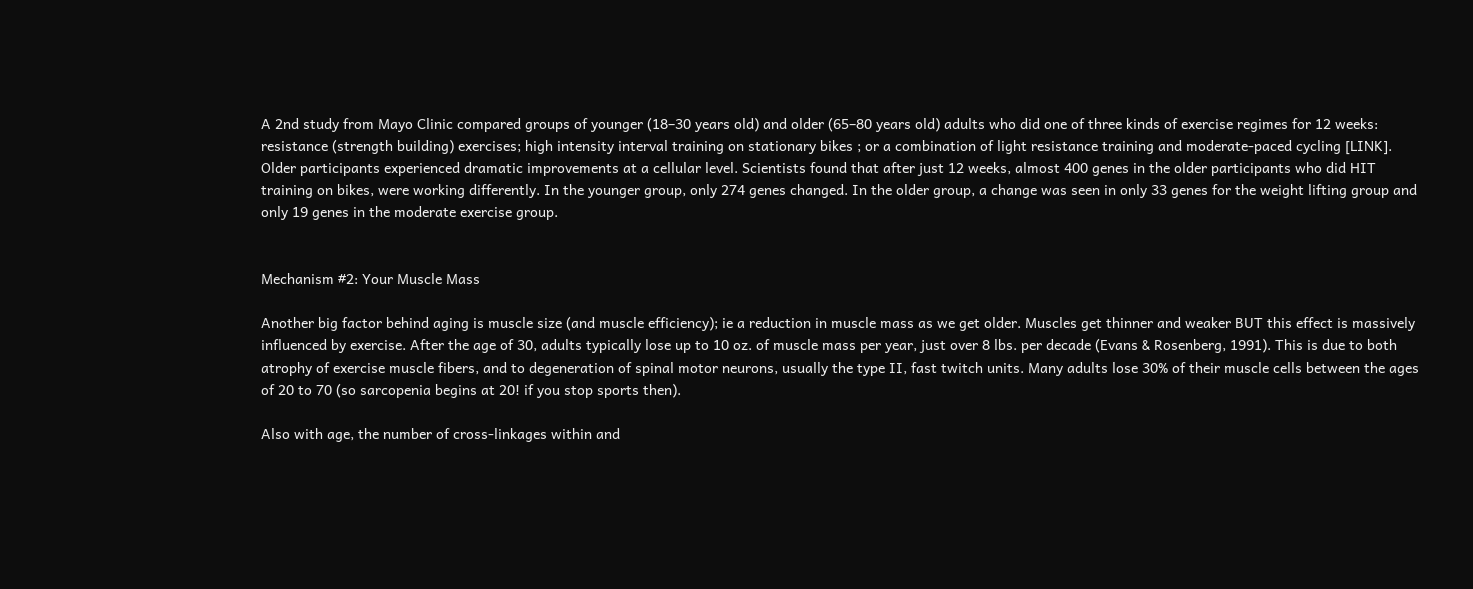A 2nd study from Mayo Clinic compared groups of younger (18–30 years old) and older (65–80 years old) adults who did one of three kinds of exercise regimes for 12 weeks: resistance (strength building) exercises; high intensity interval training on stationary bikes ; or a combination of light resistance training and moderate-paced cycling [LINK]. Older participants experienced dramatic improvements at a cellular level. Scientists found that after just 12 weeks, almost 400 genes in the older participants who did HIT training on bikes, were working differently. In the younger group, only 274 genes changed. In the older group, a change was seen in only 33 genes for the weight lifting group and only 19 genes in the moderate exercise group.


Mechanism #2: Your Muscle Mass

Another big factor behind aging is muscle size (and muscle efficiency); ie a reduction in muscle mass as we get older. Muscles get thinner and weaker BUT this effect is massively influenced by exercise. After the age of 30, adults typically lose up to 10 oz. of muscle mass per year, just over 8 lbs. per decade (Evans & Rosenberg, 1991). This is due to both atrophy of exercise muscle fibers, and to degeneration of spinal motor neurons, usually the type II, fast twitch units. Many adults lose 30% of their muscle cells between the ages of 20 to 70 (so sarcopenia begins at 20! if you stop sports then).

Also with age, the number of cross-linkages within and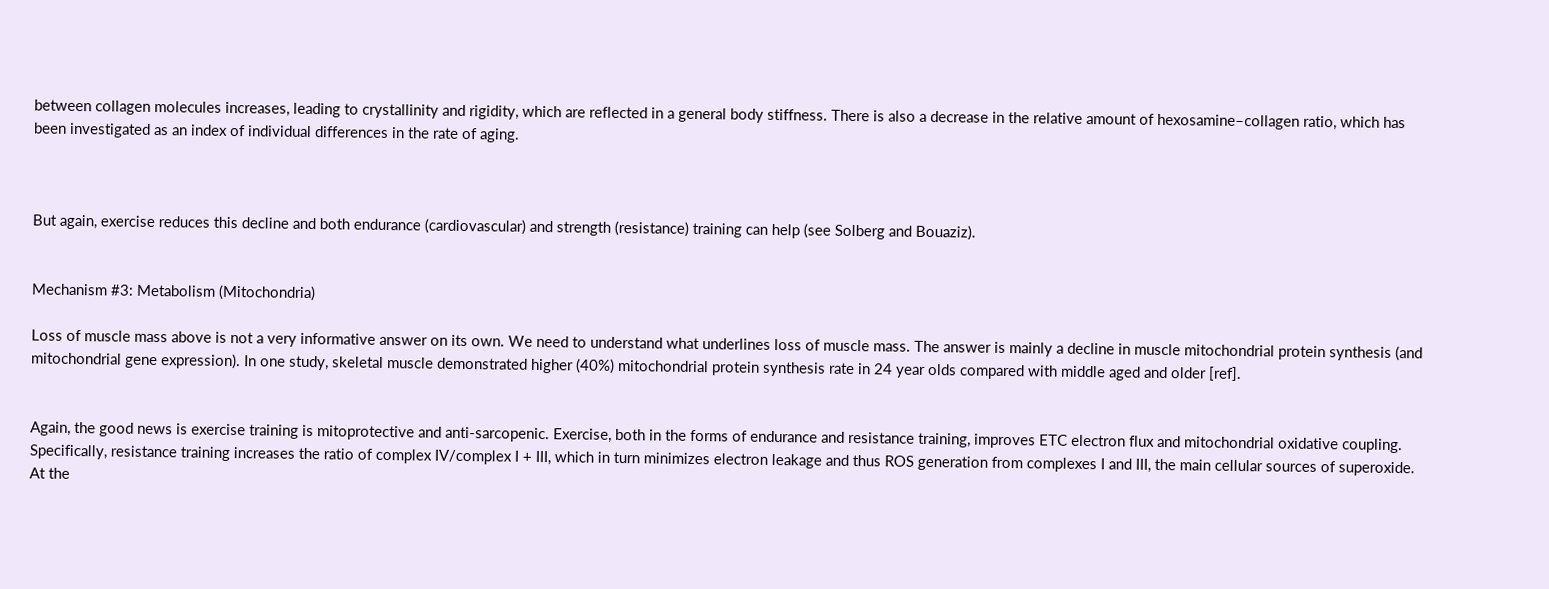between collagen molecules increases, leading to crystallinity and rigidity, which are reflected in a general body stiffness. There is also a decrease in the relative amount of hexosamine–collagen ratio, which has been investigated as an index of individual differences in the rate of aging.



But again, exercise reduces this decline and both endurance (cardiovascular) and strength (resistance) training can help (see Solberg and Bouaziz).


Mechanism #3: Metabolism (Mitochondria)

Loss of muscle mass above is not a very informative answer on its own. We need to understand what underlines loss of muscle mass. The answer is mainly a decline in muscle mitochondrial protein synthesis (and mitochondrial gene expression). In one study, skeletal muscle demonstrated higher (40%) mitochondrial protein synthesis rate in 24 year olds compared with middle aged and older [ref].


Again, the good news is exercise training is mitoprotective and anti-sarcopenic. Exercise, both in the forms of endurance and resistance training, improves ETC electron flux and mitochondrial oxidative coupling. Specifically, resistance training increases the ratio of complex IV/complex I + III, which in turn minimizes electron leakage and thus ROS generation from complexes I and III, the main cellular sources of superoxide. At the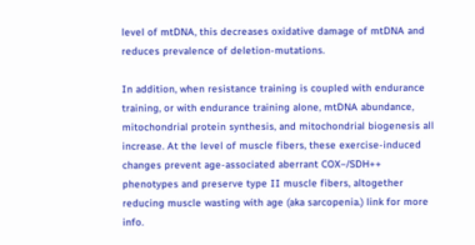level of mtDNA, this decreases oxidative damage of mtDNA and reduces prevalence of deletion-mutations.

In addition, when resistance training is coupled with endurance training, or with endurance training alone, mtDNA abundance, mitochondrial protein synthesis, and mitochondrial biogenesis all increase. At the level of muscle fibers, these exercise-induced changes prevent age-associated aberrant COX−/SDH++ phenotypes and preserve type II muscle fibers, altogether reducing muscle wasting with age (aka sarcopenia.) link for more info.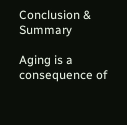Conclusion & Summary

Aging is a consequence of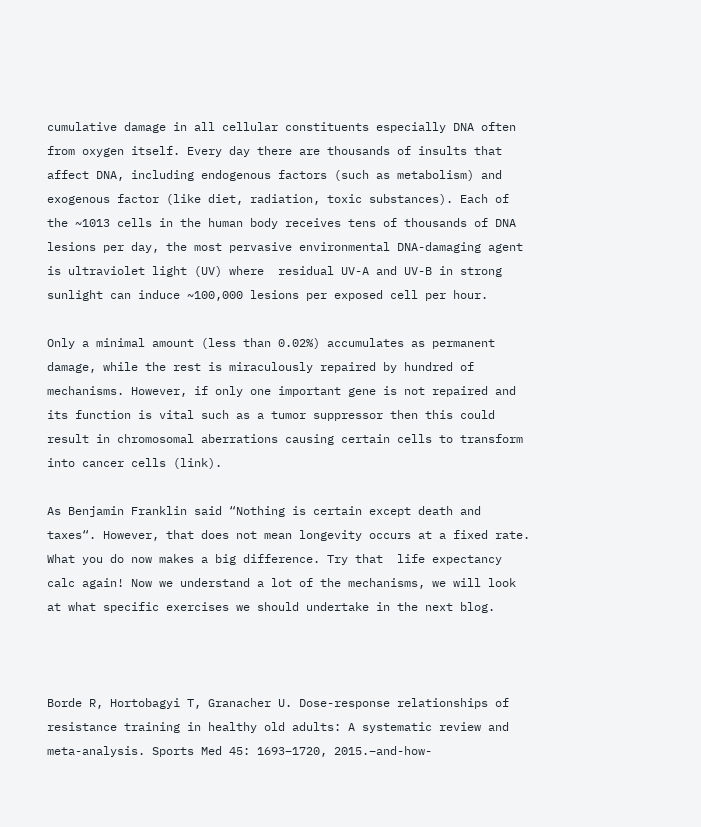cumulative damage in all cellular constituents especially DNA often from oxygen itself. Every day there are thousands of insults that affect DNA, including endogenous factors (such as metabolism) and exogenous factor (like diet, radiation, toxic substances). Each of the ~1013 cells in the human body receives tens of thousands of DNA lesions per day, the most pervasive environmental DNA-damaging agent is ultraviolet light (UV) where  residual UV-A and UV-B in strong sunlight can induce ~100,000 lesions per exposed cell per hour.

Only a minimal amount (less than 0.02%) accumulates as permanent damage, while the rest is miraculously repaired by hundred of mechanisms. However, if only one important gene is not repaired and its function is vital such as a tumor suppressor then this could result in chromosomal aberrations causing certain cells to transform into cancer cells (link).

As Benjamin Franklin said “Nothing is certain except death and taxes“. However, that does not mean longevity occurs at a fixed rate. What you do now makes a big difference. Try that  life expectancy calc again! Now we understand a lot of the mechanisms, we will look at what specific exercises we should undertake in the next blog.



Borde R, Hortobagyi T, Granacher U. Dose-response relationships of resistance training in healthy old adults: A systematic review and meta-analysis. Sports Med 45: 1693–1720, 2015.–and-how-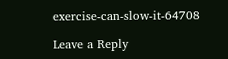exercise-can-slow-it-64708

Leave a Reply